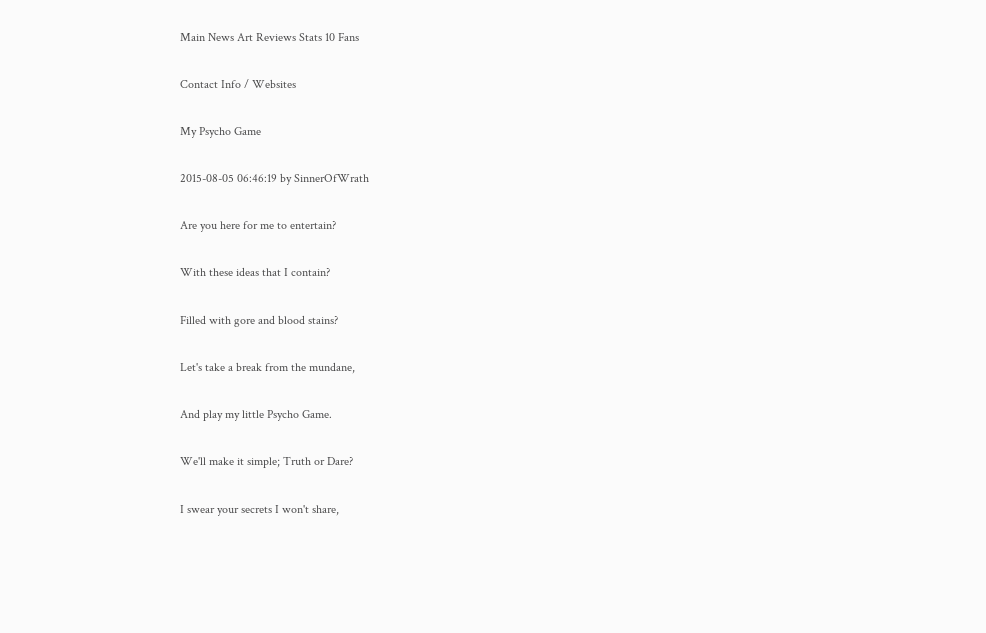Main News Art Reviews Stats 10 Fans

Contact Info / Websites

My Psycho Game

2015-08-05 06:46:19 by SinnerOfWrath

Are you here for me to entertain?

With these ideas that I contain?

Filled with gore and blood stains?

Let's take a break from the mundane,

And play my little Psycho Game.

We'll make it simple; Truth or Dare?

I swear your secrets I won't share,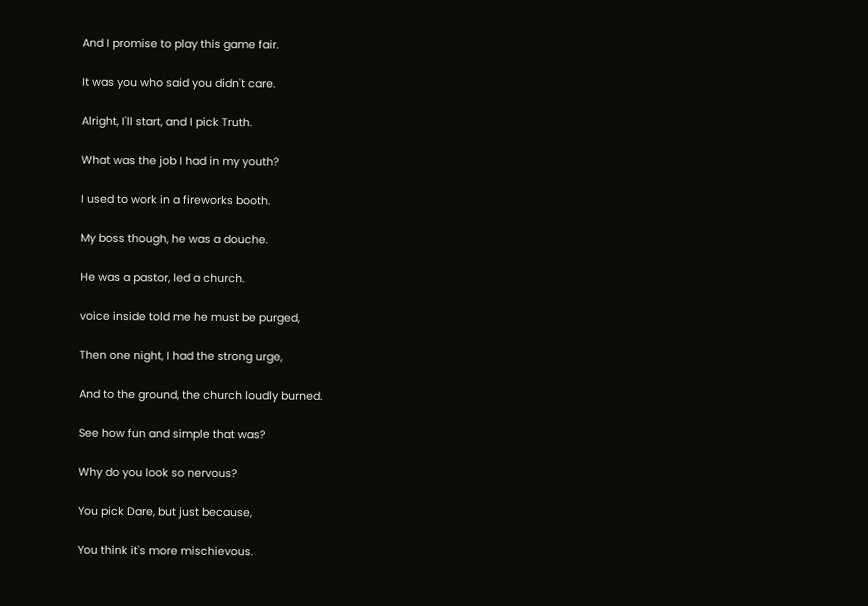And I promise to play this game fair.

It was you who said you didn't care.

Alright, I'll start, and I pick Truth.

What was the job I had in my youth?

I used to work in a fireworks booth.

My boss though, he was a douche.

He was a pastor, led a church.

voice inside told me he must be purged,

Then one night, I had the strong urge,

And to the ground, the church loudly burned.

See how fun and simple that was?

Why do you look so nervous?

You pick Dare, but just because,

You think it's more mischievous.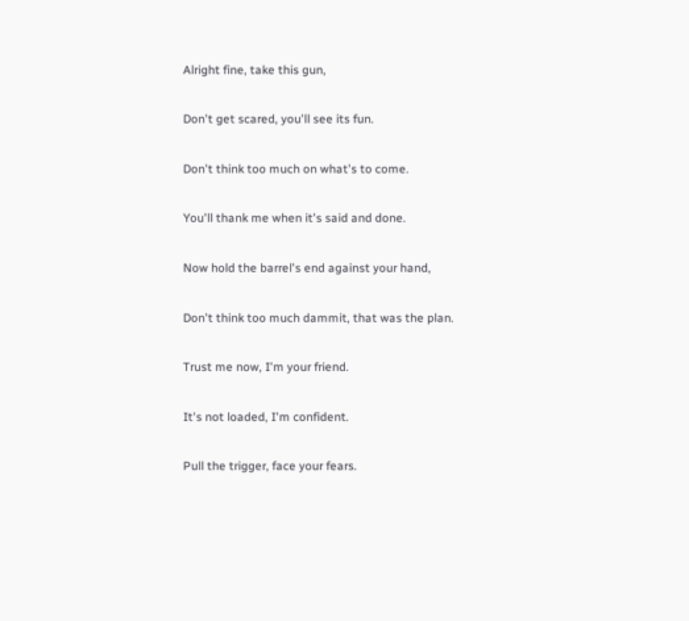Alright fine, take this gun,

Don't get scared, you'll see its fun.

Don't think too much on what's to come.

You'll thank me when it's said and done.

Now hold the barrel's end against your hand,

Don't think too much dammit, that was the plan.

Trust me now, I'm your friend.

It's not loaded, I'm confident.

Pull the trigger, face your fears.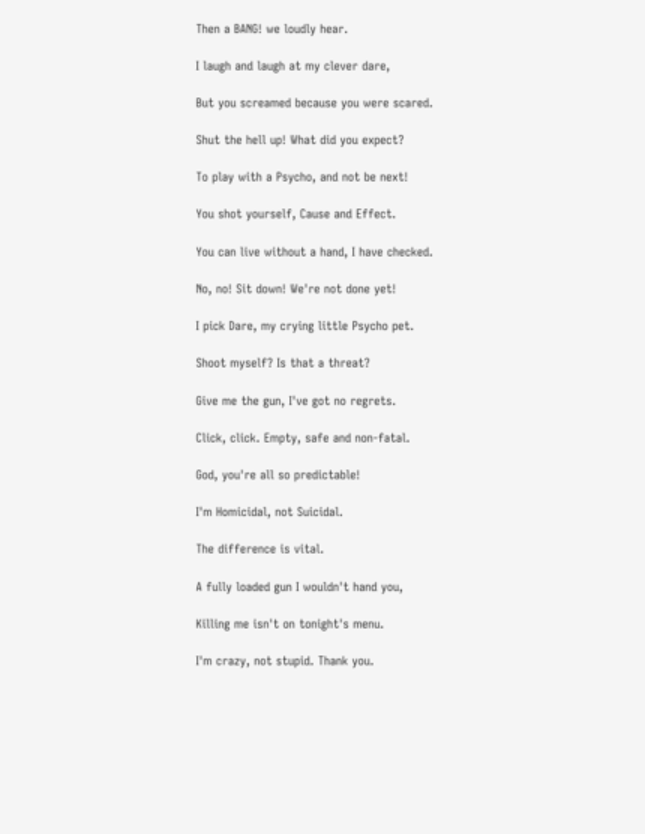Then a BANG! we loudly hear.

I laugh and laugh at my clever dare,

But you screamed because you were scared.

Shut the hell up! What did you expect?

To play with a Psycho, and not be next!

You shot yourself, Cause and Effect.

You can live without a hand, I have checked.

No, no! Sit down! We're not done yet!

I pick Dare, my crying little Psycho pet.

Shoot myself? Is that a threat?

Give me the gun, I've got no regrets.

Click, click. Empty, safe and non-fatal.

God, you're all so predictable!

I'm Homicidal, not Suicidal.

The difference is vital.

A fully loaded gun I wouldn't hand you,

Killing me isn't on tonight's menu.

I'm crazy, not stupid. Thank you.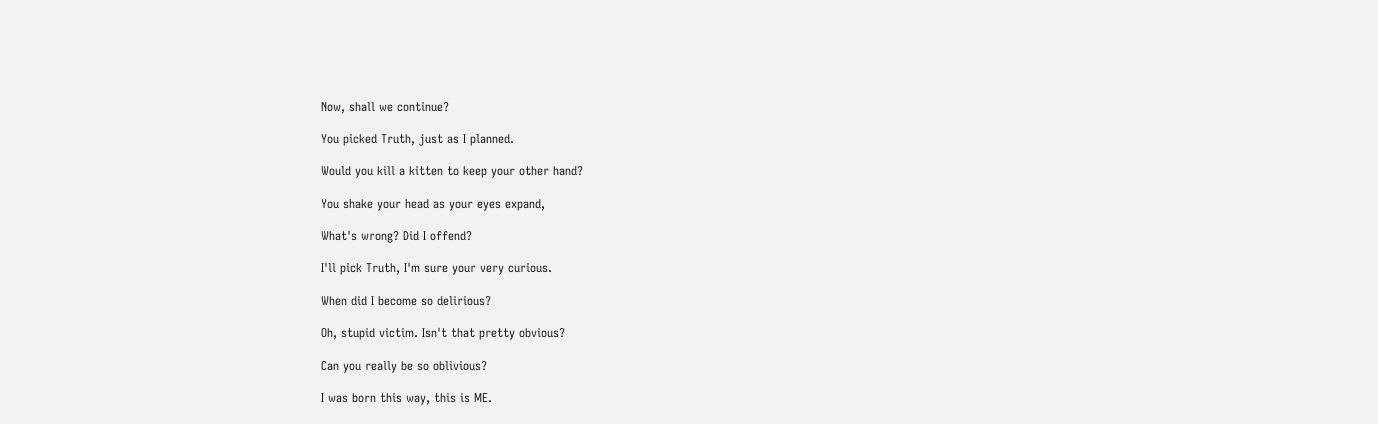Now, shall we continue?

You picked Truth, just as I planned.

Would you kill a kitten to keep your other hand?

You shake your head as your eyes expand,

What's wrong? Did I offend?

I'll pick Truth, I'm sure your very curious.

When did I become so delirious?

Oh, stupid victim. Isn't that pretty obvious?

Can you really be so oblivious?

I was born this way, this is ME.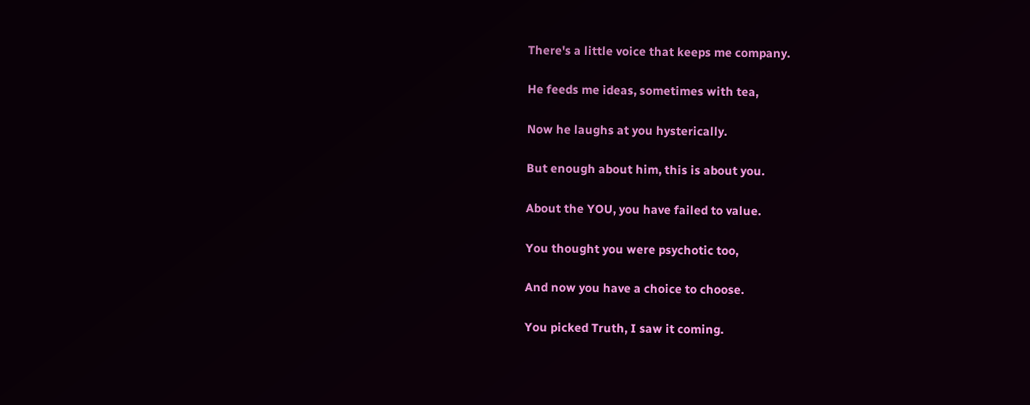There's a little voice that keeps me company.

He feeds me ideas, sometimes with tea,

Now he laughs at you hysterically.

But enough about him, this is about you.

About the YOU, you have failed to value.

You thought you were psychotic too,

And now you have a choice to choose.

You picked Truth, I saw it coming.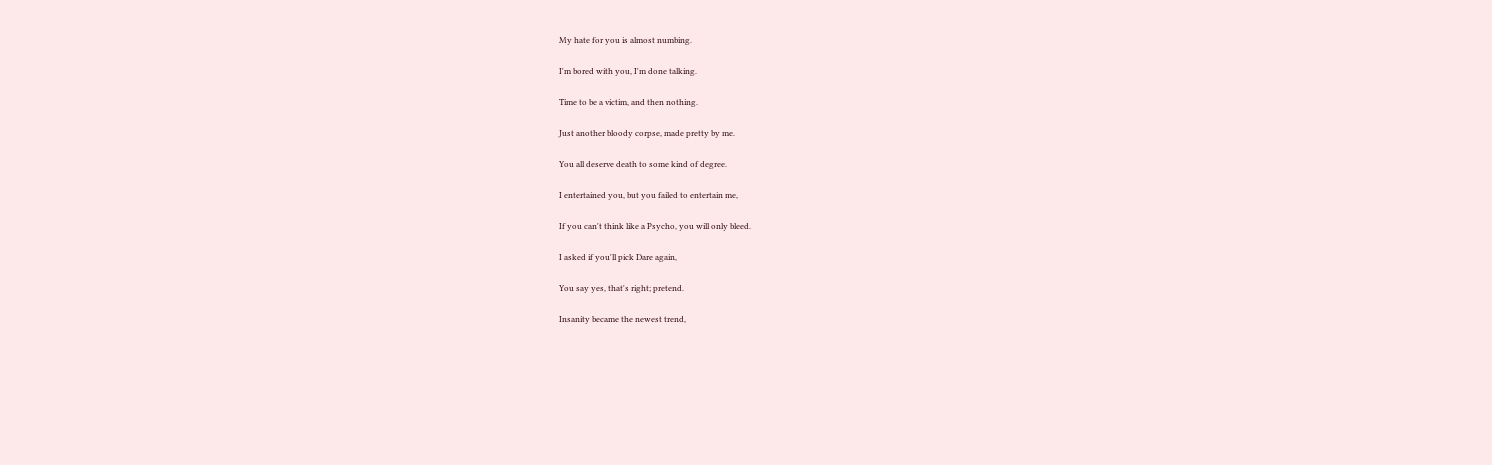My hate for you is almost numbing.

I'm bored with you, I'm done talking.

Time to be a victim, and then nothing.

Just another bloody corpse, made pretty by me.

You all deserve death to some kind of degree.

I entertained you, but you failed to entertain me,

If you can't think like a Psycho, you will only bleed.

I asked if you'll pick Dare again,

You say yes, that's right; pretend.

Insanity became the newest trend,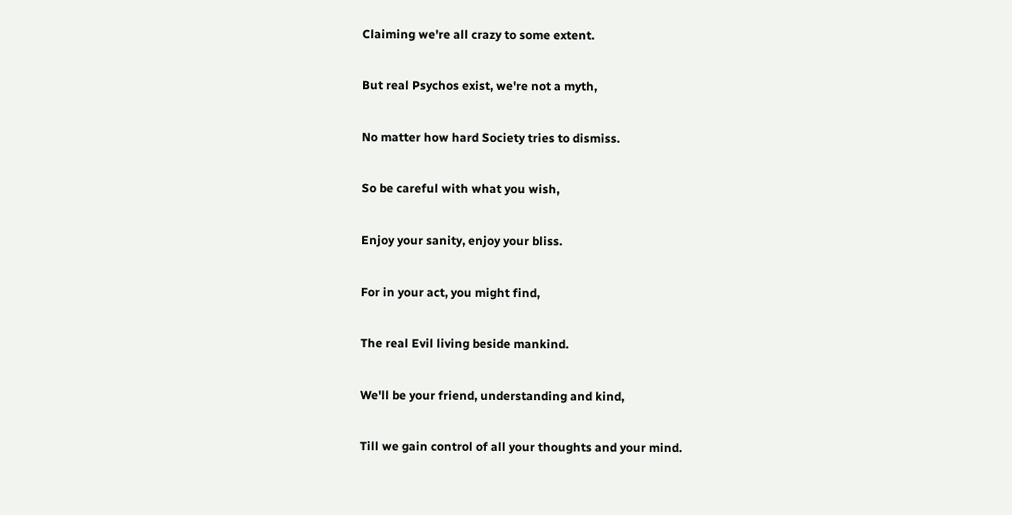Claiming we're all crazy to some extent.

But real Psychos exist, we're not a myth,

No matter how hard Society tries to dismiss.

So be careful with what you wish,

Enjoy your sanity, enjoy your bliss.

For in your act, you might find,

The real Evil living beside mankind.

We'll be your friend, understanding and kind,

Till we gain control of all your thoughts and your mind.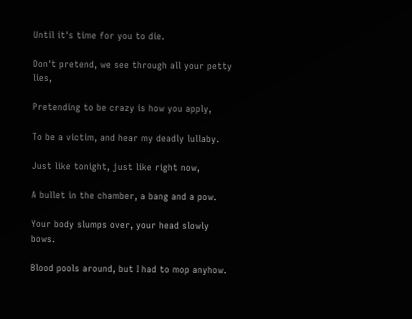Until it's time for you to die.

Don't pretend, we see through all your petty lies,

Pretending to be crazy is how you apply,

To be a victim, and hear my deadly lullaby.

Just like tonight, just like right now,

A bullet in the chamber, a bang and a pow.

Your body slumps over, your head slowly bows.

Blood pools around, but I had to mop anyhow.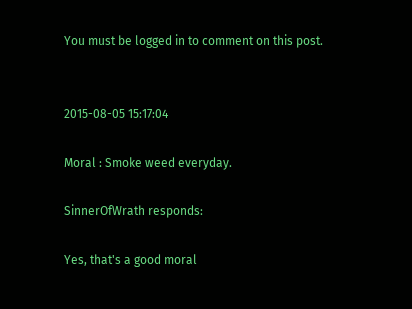You must be logged in to comment on this post.


2015-08-05 15:17:04

Moral : Smoke weed everyday.

SinnerOfWrath responds:

Yes, that's a good moral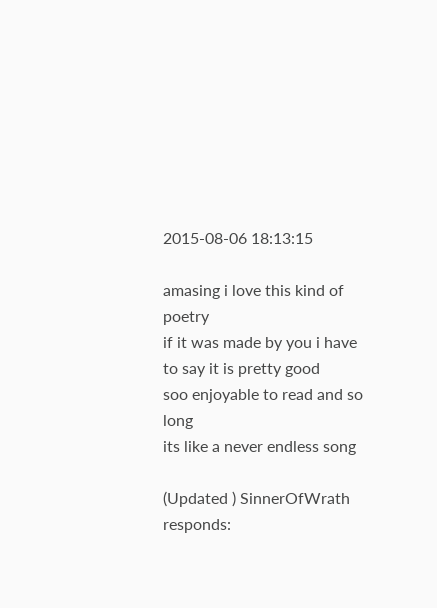2015-08-06 18:13:15

amasing i love this kind of poetry
if it was made by you i have to say it is pretty good
soo enjoyable to read and so long
its like a never endless song

(Updated ) SinnerOfWrath responds: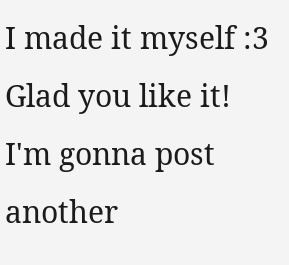I made it myself :3
Glad you like it!
I'm gonna post another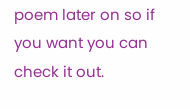poem later on so if you want you can check it out.